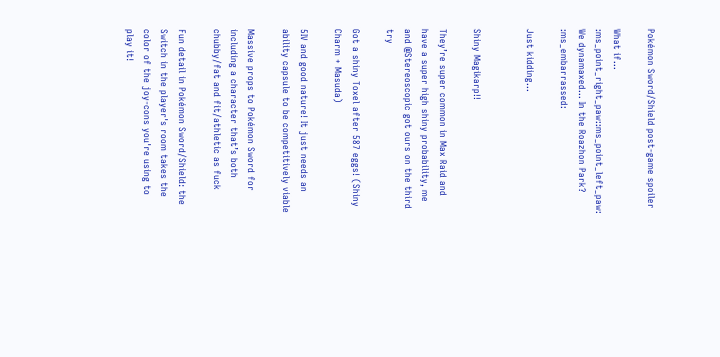Pokémon Sword/Shield post-game spoiler

What if… :ms_point_right_paw::ms_point_left_paw: We dynamaxed… In the Roazhon Park? :ms_embarrassed:

Just kidding…


Shiny Magikarp!!

They’re super common in Max Raid and have a super high shiny probability, me and @Stereoscopic got ours on the third try

Got a shiny Toxel after 587 eggs! (Shiny Charm + Masuda)

5IV and good nature! It just needs an ability capsule to be competitively viable

Massive props to Pokémon Sword for including a character that’s both chubby/fat and fit/athletic as fuck

Fun detail in Pokémon Sword/Shield: the Switch in the player's room takes the color of the joy-cons you're using to play it!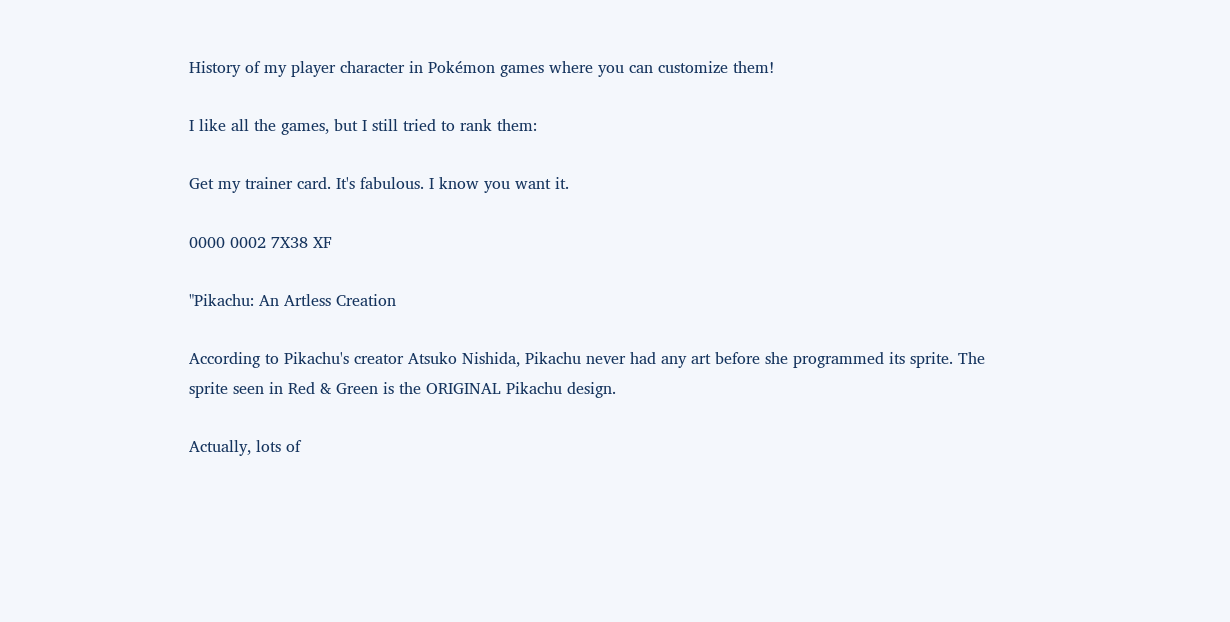History of my player character in Pokémon games where you can customize them!

I like all the games, but I still tried to rank them:

Get my trainer card. It's fabulous. I know you want it.

0000 0002 7X38 XF

"Pikachu: An Artless Creation

According to Pikachu's creator Atsuko Nishida, Pikachu never had any art before she programmed its sprite. The sprite seen in Red & Green is the ORIGINAL Pikachu design.

Actually, lots of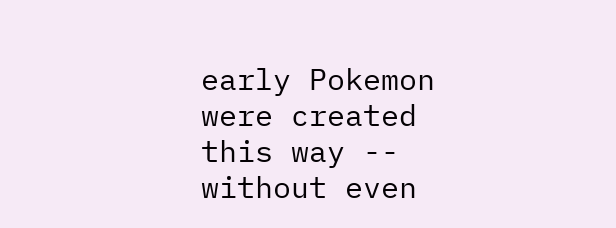early Pokemon were created this way -- without even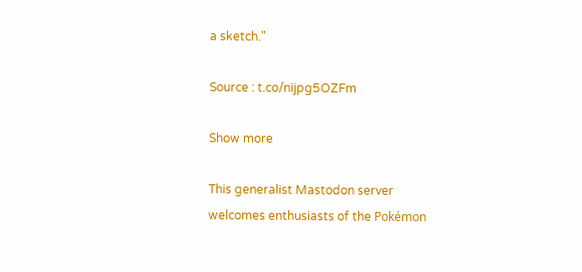a sketch."

Source : t.co/nijpg5OZFm

Show more

This generalist Mastodon server welcomes enthusiasts of the Pokémon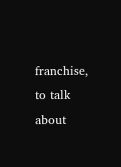franchise, to talk about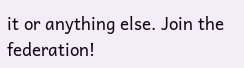it or anything else. Join the federation!